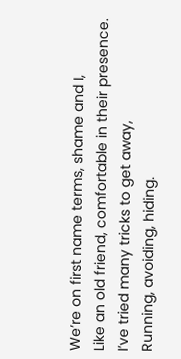We’re on first name terms, shame and I,
Like an old friend, comfortable in their presence.
I’ve tried many tricks to get away,
Running, avoiding, hiding.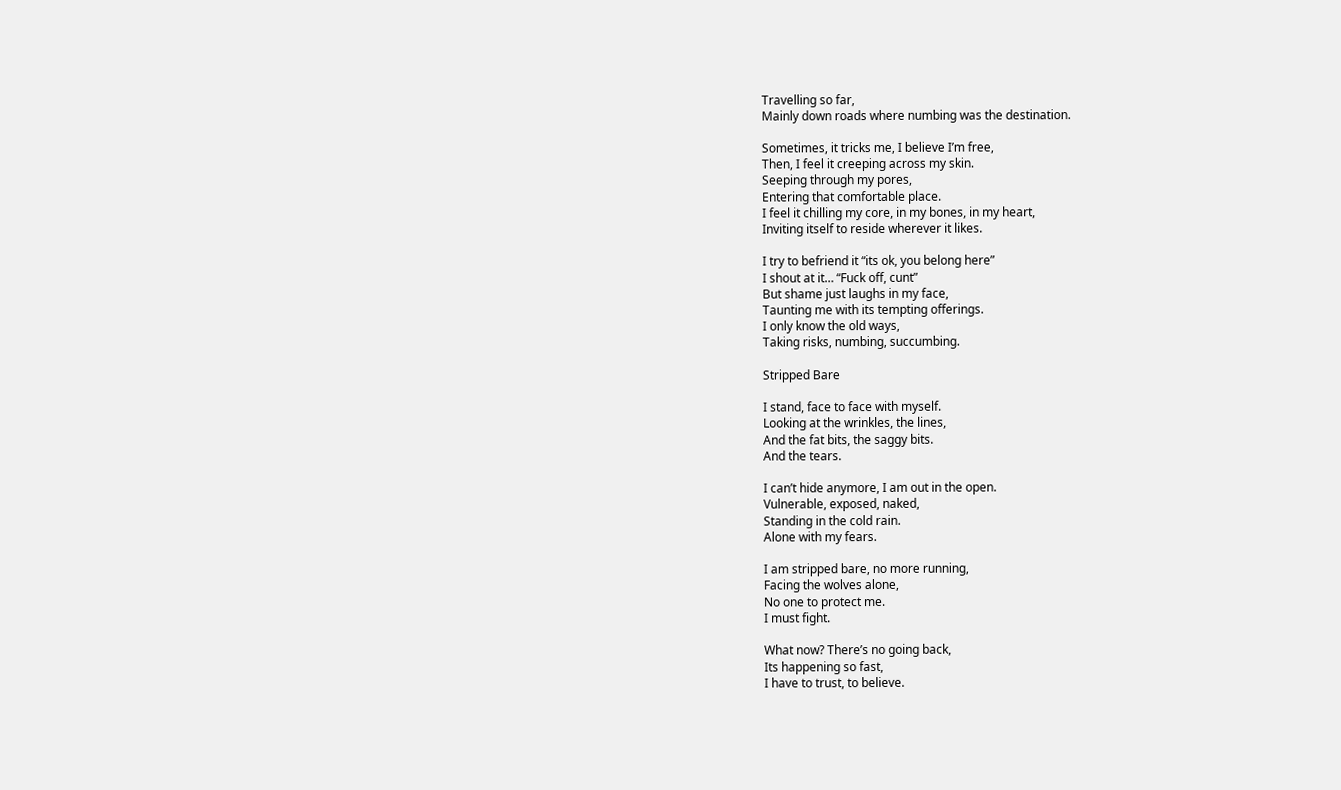Travelling so far,
Mainly down roads where numbing was the destination.

Sometimes, it tricks me, I believe I’m free,
Then, I feel it creeping across my skin.
Seeping through my pores,
Entering that comfortable place.
I feel it chilling my core, in my bones, in my heart,
Inviting itself to reside wherever it likes.

I try to befriend it “its ok, you belong here”
I shout at it… “Fuck off, cunt”
But shame just laughs in my face,
Taunting me with its tempting offerings.
I only know the old ways,
Taking risks, numbing, succumbing.

Stripped Bare

I stand, face to face with myself.
Looking at the wrinkles, the lines,
And the fat bits, the saggy bits.
And the tears.

I can’t hide anymore, I am out in the open.
Vulnerable, exposed, naked,
Standing in the cold rain.
Alone with my fears.

I am stripped bare, no more running,
Facing the wolves alone,
No one to protect me.
I must fight.

What now? There’s no going back,
Its happening so fast,
I have to trust, to believe.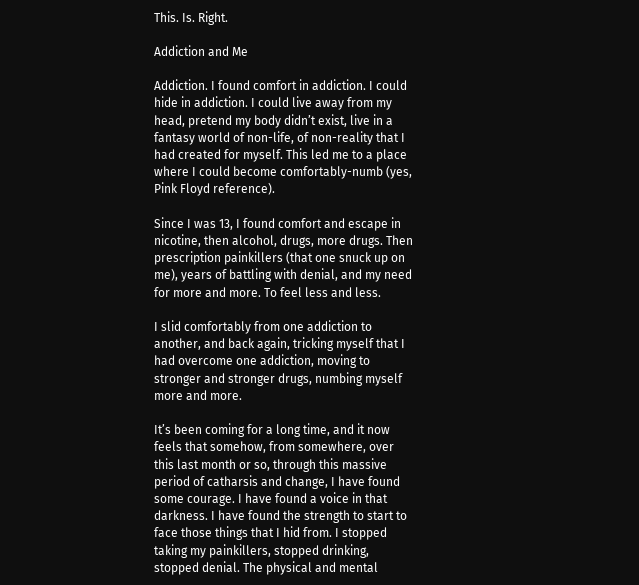This. Is. Right.

Addiction and Me

Addiction. I found comfort in addiction. I could hide in addiction. I could live away from my head, pretend my body didn’t exist, live in a fantasy world of non-life, of non-reality that I had created for myself. This led me to a place where I could become comfortably-numb (yes, Pink Floyd reference).

Since I was 13, I found comfort and escape in nicotine, then alcohol, drugs, more drugs. Then prescription painkillers (that one snuck up on me), years of battling with denial, and my need for more and more. To feel less and less.

I slid comfortably from one addiction to another, and back again, tricking myself that I had overcome one addiction, moving to stronger and stronger drugs, numbing myself more and more.

It’s been coming for a long time, and it now feels that somehow, from somewhere, over this last month or so, through this massive period of catharsis and change, I have found some courage. I have found a voice in that darkness. I have found the strength to start to face those things that I hid from. I stopped taking my painkillers, stopped drinking, stopped denial. The physical and mental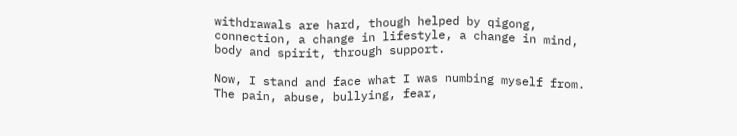withdrawals are hard, though helped by qigong, connection, a change in lifestyle, a change in mind, body and spirit, through support.

Now, I stand and face what I was numbing myself from. The pain, abuse, bullying, fear,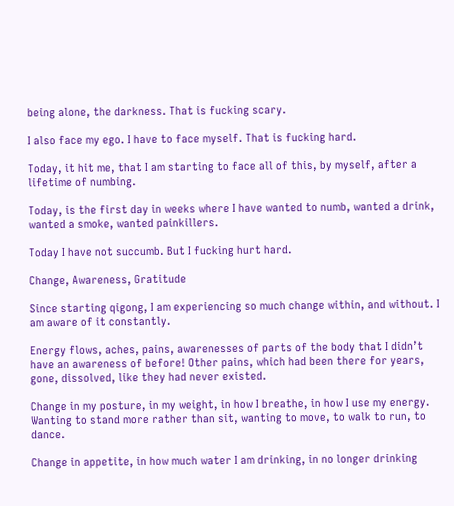being alone, the darkness. That is fucking scary.

I also face my ego. I have to face myself. That is fucking hard.

Today, it hit me, that I am starting to face all of this, by myself, after a lifetime of numbing.

Today, is the first day in weeks where I have wanted to numb, wanted a drink, wanted a smoke, wanted painkillers.

Today I have not succumb. But I fucking hurt hard.

Change, Awareness, Gratitude

Since starting qigong, I am experiencing so much change within, and without. I am aware of it constantly.

Energy flows, aches, pains, awarenesses of parts of the body that I didn’t have an awareness of before! Other pains, which had been there for years, gone, dissolved, like they had never existed.

Change in my posture, in my weight, in how I breathe, in how I use my energy. Wanting to stand more rather than sit, wanting to move, to walk to run, to dance.

Change in appetite, in how much water I am drinking, in no longer drinking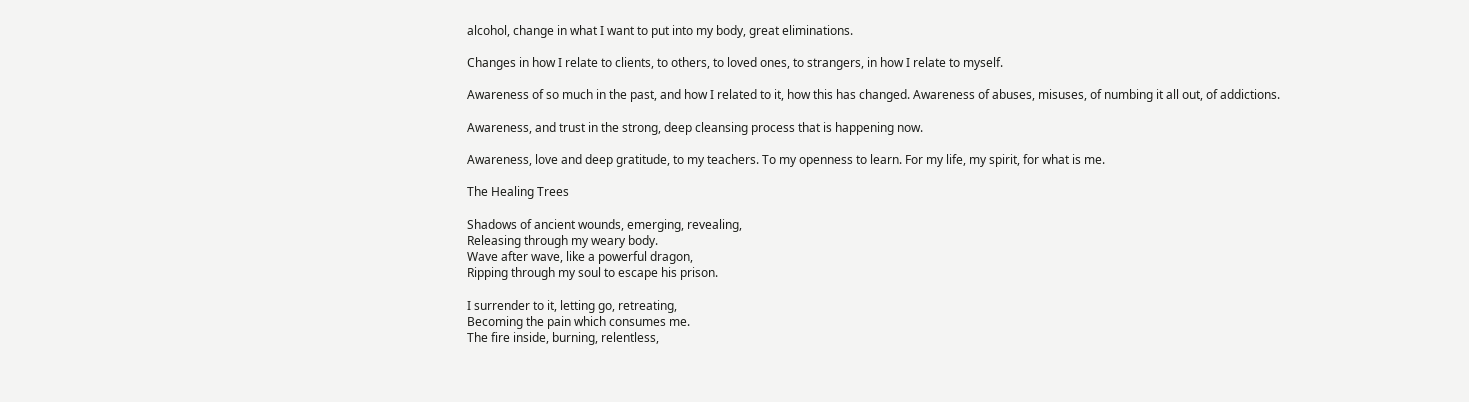alcohol, change in what I want to put into my body, great eliminations.

Changes in how I relate to clients, to others, to loved ones, to strangers, in how I relate to myself.

Awareness of so much in the past, and how I related to it, how this has changed. Awareness of abuses, misuses, of numbing it all out, of addictions.

Awareness, and trust in the strong, deep cleansing process that is happening now.

Awareness, love and deep gratitude, to my teachers. To my openness to learn. For my life, my spirit, for what is me.

The Healing Trees

Shadows of ancient wounds, emerging, revealing,
Releasing through my weary body.
Wave after wave, like a powerful dragon,
Ripping through my soul to escape his prison.

I surrender to it, letting go, retreating,
Becoming the pain which consumes me.
The fire inside, burning, relentless,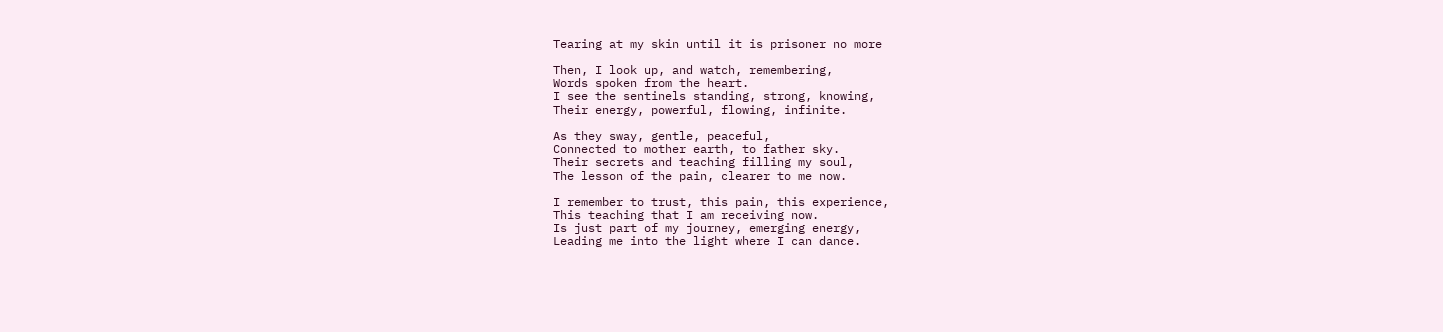Tearing at my skin until it is prisoner no more

Then, I look up, and watch, remembering,
Words spoken from the heart.
I see the sentinels standing, strong, knowing,
Their energy, powerful, flowing, infinite.

As they sway, gentle, peaceful,
Connected to mother earth, to father sky.
Their secrets and teaching filling my soul,
The lesson of the pain, clearer to me now.

I remember to trust, this pain, this experience,
This teaching that I am receiving now.
Is just part of my journey, emerging energy,
Leading me into the light where I can dance.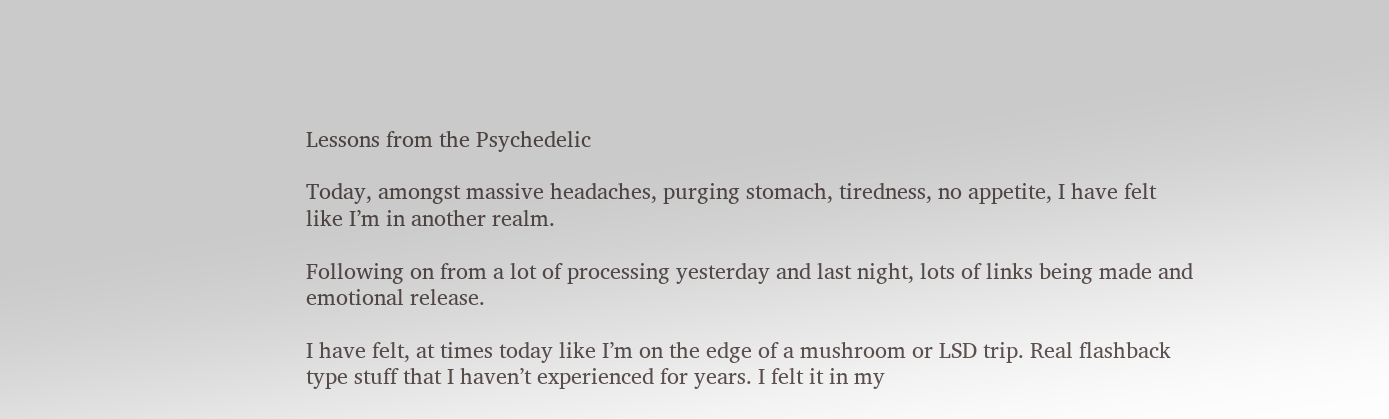Lessons from the Psychedelic

Today, amongst massive headaches, purging stomach, tiredness, no appetite, I have felt like I’m in another realm.

Following on from a lot of processing yesterday and last night, lots of links being made and emotional release.

I have felt, at times today like I’m on the edge of a mushroom or LSD trip. Real flashback type stuff that I haven’t experienced for years. I felt it in my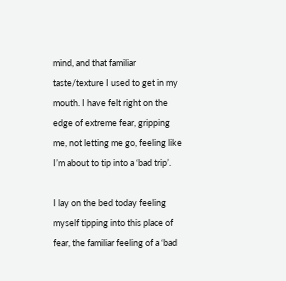mind, and that familiar taste/texture I used to get in my mouth. I have felt right on the edge of extreme fear, gripping me, not letting me go, feeling like I’m about to tip into a ‘bad trip’.

I lay on the bed today feeling myself tipping into this place of fear, the familiar feeling of a ‘bad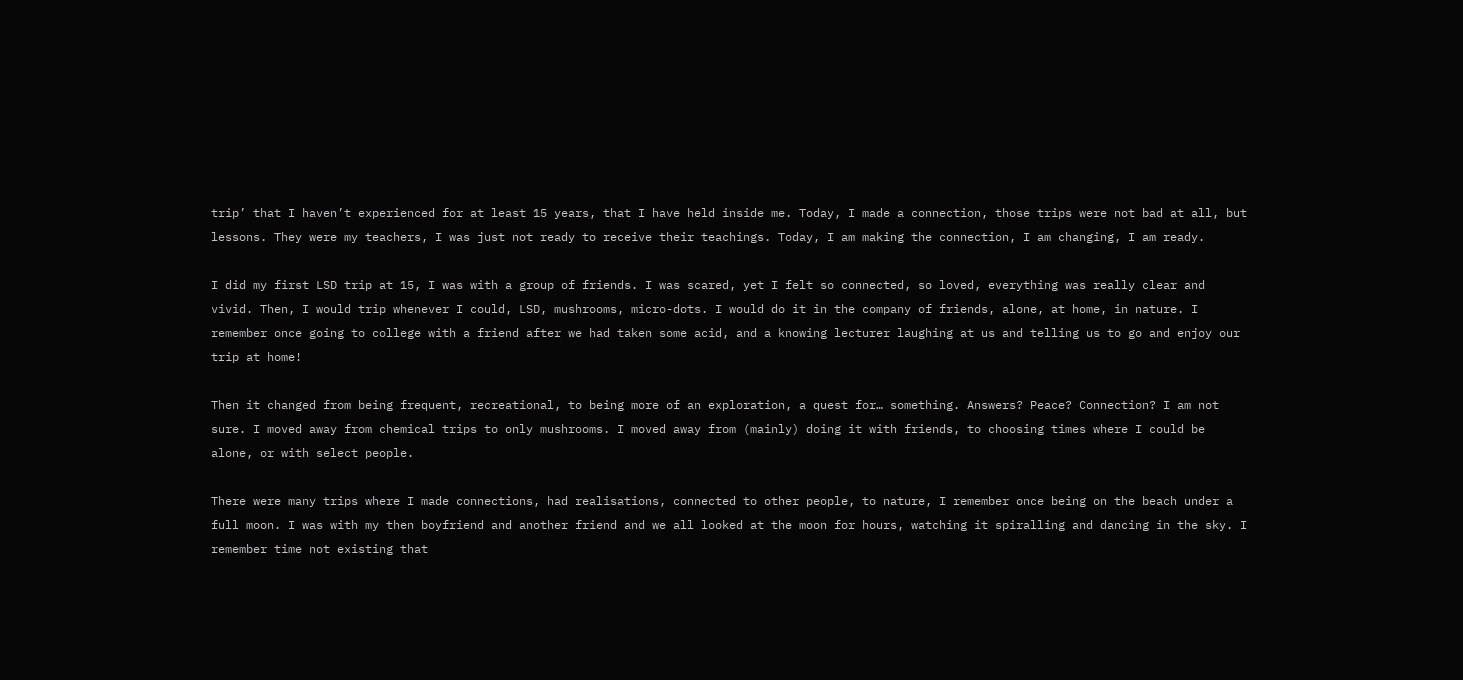trip’ that I haven’t experienced for at least 15 years, that I have held inside me. Today, I made a connection, those trips were not bad at all, but lessons. They were my teachers, I was just not ready to receive their teachings. Today, I am making the connection, I am changing, I am ready.

I did my first LSD trip at 15, I was with a group of friends. I was scared, yet I felt so connected, so loved, everything was really clear and vivid. Then, I would trip whenever I could, LSD, mushrooms, micro-dots. I would do it in the company of friends, alone, at home, in nature. I remember once going to college with a friend after we had taken some acid, and a knowing lecturer laughing at us and telling us to go and enjoy our trip at home!

Then it changed from being frequent, recreational, to being more of an exploration, a quest for… something. Answers? Peace? Connection? I am not sure. I moved away from chemical trips to only mushrooms. I moved away from (mainly) doing it with friends, to choosing times where I could be alone, or with select people.

There were many trips where I made connections, had realisations, connected to other people, to nature, I remember once being on the beach under a full moon. I was with my then boyfriend and another friend and we all looked at the moon for hours, watching it spiralling and dancing in the sky. I remember time not existing that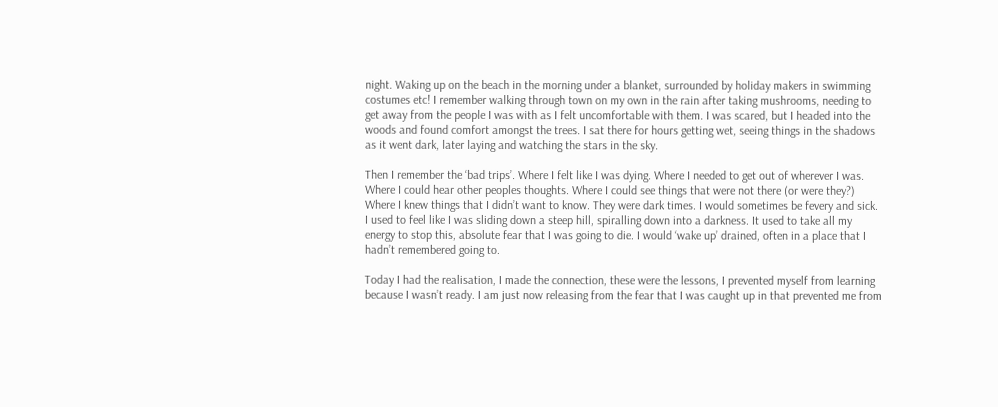night. Waking up on the beach in the morning under a blanket, surrounded by holiday makers in swimming costumes etc! I remember walking through town on my own in the rain after taking mushrooms, needing to get away from the people I was with as I felt uncomfortable with them. I was scared, but I headed into the woods and found comfort amongst the trees. I sat there for hours getting wet, seeing things in the shadows as it went dark, later laying and watching the stars in the sky.

Then I remember the ‘bad trips’. Where I felt like I was dying. Where I needed to get out of wherever I was. Where I could hear other peoples thoughts. Where I could see things that were not there (or were they?) Where I knew things that I didn’t want to know. They were dark times. I would sometimes be fevery and sick. I used to feel like I was sliding down a steep hill, spiralling down into a darkness. It used to take all my energy to stop this, absolute fear that I was going to die. I would ‘wake up’ drained, often in a place that I hadn’t remembered going to.

Today I had the realisation, I made the connection, these were the lessons, I prevented myself from learning because I wasn’t ready. I am just now releasing from the fear that I was caught up in that prevented me from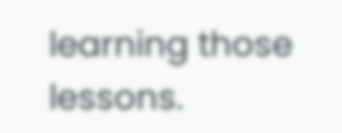learning those lessons.